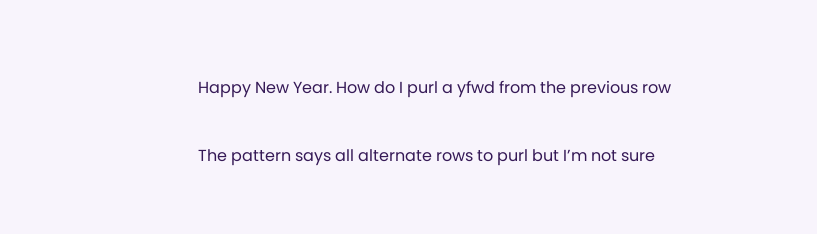Happy New Year. How do I purl a yfwd from the previous row

The pattern says all alternate rows to purl but I’m not sure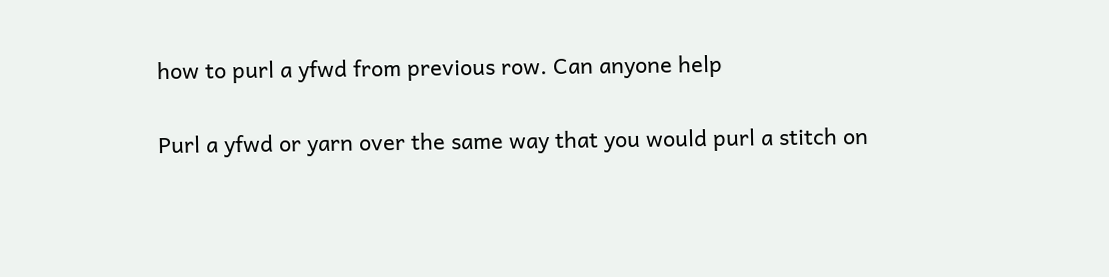how to purl a yfwd from previous row. Can anyone help

Purl a yfwd or yarn over the same way that you would purl a stitch on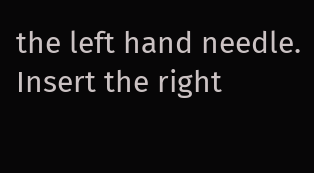the left hand needle. Insert the right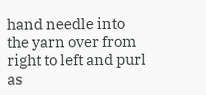hand needle into the yarn over from right to left and purl as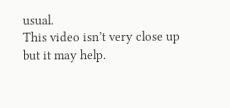usual.
This video isn’t very close up but it may help.